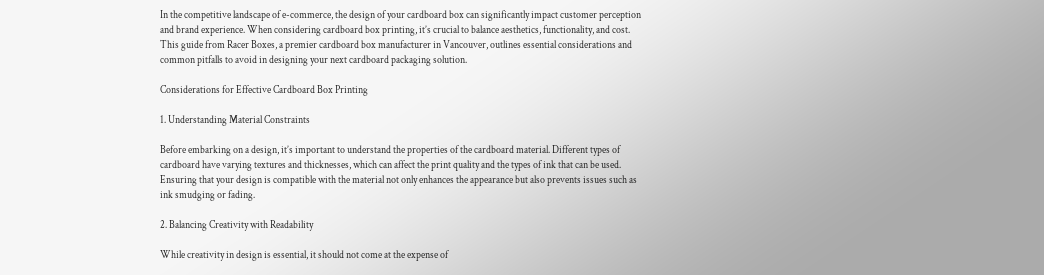In the competitive landscape of e-commerce, the design of your cardboard box can significantly impact customer perception and brand experience. When considering cardboard box printing, it’s crucial to balance aesthetics, functionality, and cost. This guide from Racer Boxes, a premier cardboard box manufacturer in Vancouver, outlines essential considerations and common pitfalls to avoid in designing your next cardboard packaging solution.

Considerations for Effective Cardboard Box Printing

1. Understanding Material Constraints

Before embarking on a design, it’s important to understand the properties of the cardboard material. Different types of cardboard have varying textures and thicknesses, which can affect the print quality and the types of ink that can be used. Ensuring that your design is compatible with the material not only enhances the appearance but also prevents issues such as ink smudging or fading.

2. Balancing Creativity with Readability

While creativity in design is essential, it should not come at the expense of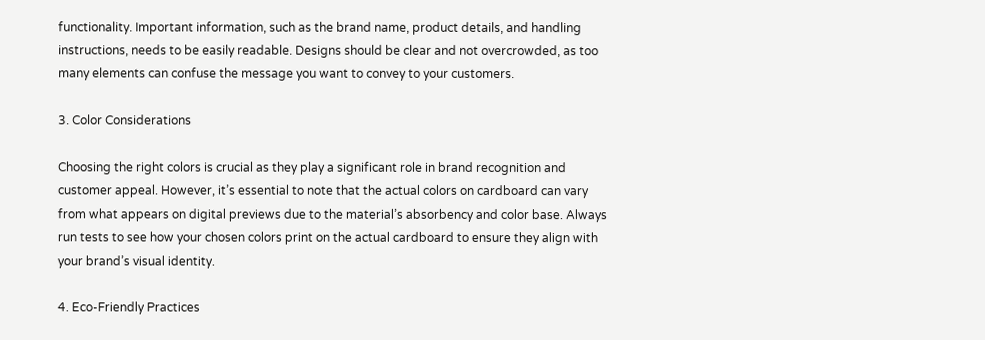functionality. Important information, such as the brand name, product details, and handling instructions, needs to be easily readable. Designs should be clear and not overcrowded, as too many elements can confuse the message you want to convey to your customers.

3. Color Considerations

Choosing the right colors is crucial as they play a significant role in brand recognition and customer appeal. However, it’s essential to note that the actual colors on cardboard can vary from what appears on digital previews due to the material’s absorbency and color base. Always run tests to see how your chosen colors print on the actual cardboard to ensure they align with your brand’s visual identity.

4. Eco-Friendly Practices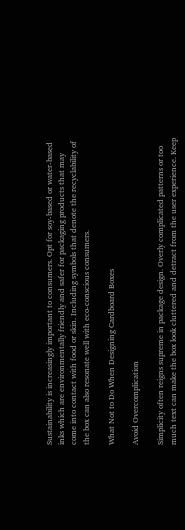Sustainability is increasingly important to consumers. Opt for soy-based or water-based inks which are environmentally friendly and safer for packaging products that may come into contact with food or skin. Including symbols that denote the recyclability of the box can also resonate well with eco-conscious consumers.

What Not to Do When Designing Cardboard Boxes

Avoid Overcomplication

Simplicity often reigns supreme in package design. Overly complicated patterns or too much text can make the box look cluttered and detract from the user experience. Keep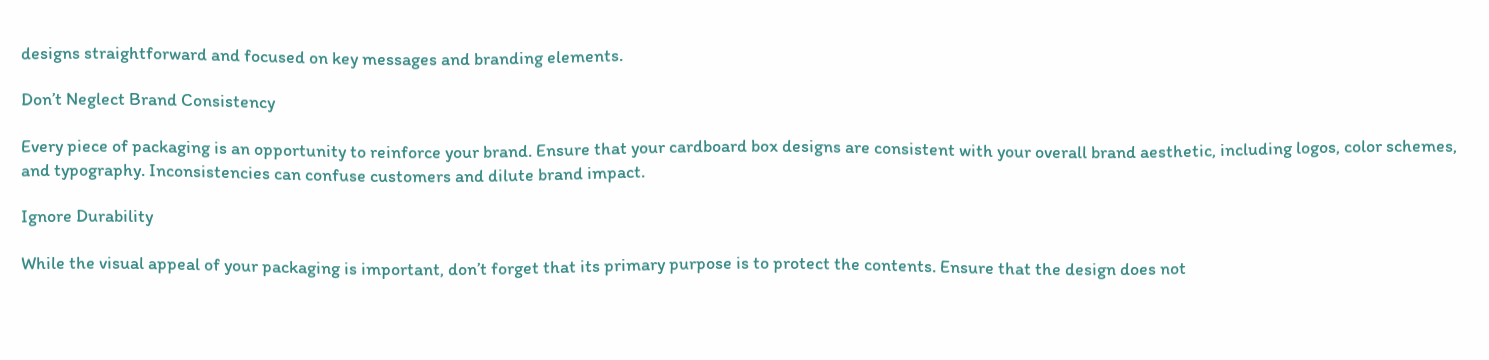designs straightforward and focused on key messages and branding elements.

Don’t Neglect Brand Consistency

Every piece of packaging is an opportunity to reinforce your brand. Ensure that your cardboard box designs are consistent with your overall brand aesthetic, including logos, color schemes, and typography. Inconsistencies can confuse customers and dilute brand impact.

Ignore Durability

While the visual appeal of your packaging is important, don’t forget that its primary purpose is to protect the contents. Ensure that the design does not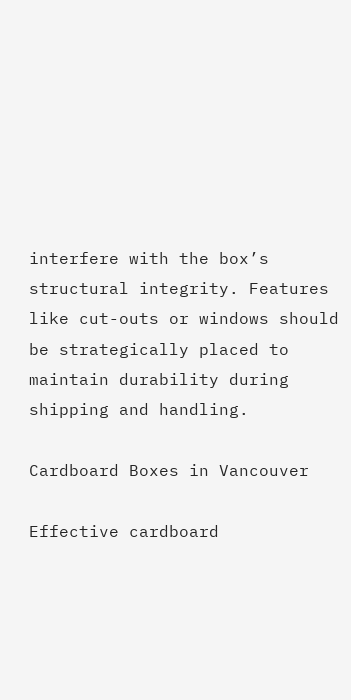interfere with the box’s structural integrity. Features like cut-outs or windows should be strategically placed to maintain durability during shipping and handling.

Cardboard Boxes in Vancouver

Effective cardboard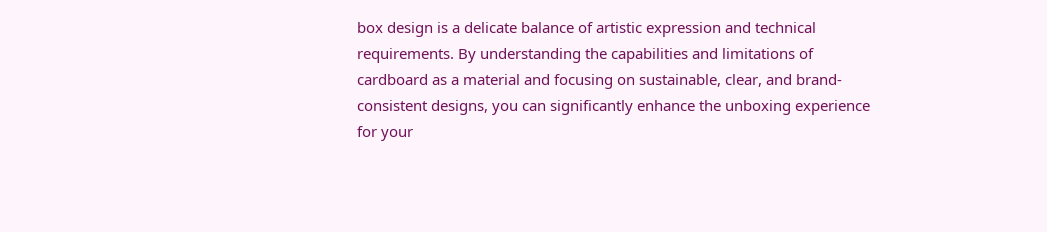box design is a delicate balance of artistic expression and technical requirements. By understanding the capabilities and limitations of cardboard as a material and focusing on sustainable, clear, and brand-consistent designs, you can significantly enhance the unboxing experience for your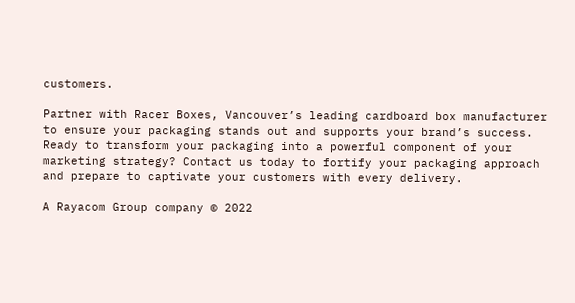customers.

Partner with Racer Boxes, Vancouver’s leading cardboard box manufacturer to ensure your packaging stands out and supports your brand’s success. Ready to transform your packaging into a powerful component of your marketing strategy? Contact us today to fortify your packaging approach and prepare to captivate your customers with every delivery.

A Rayacom Group company © 2022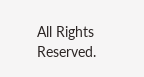All Rights Reserved.